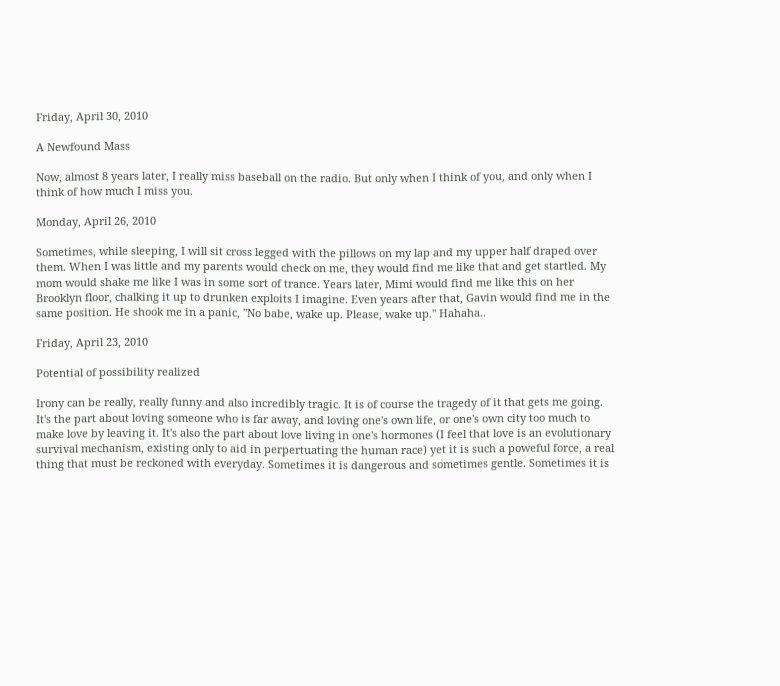Friday, April 30, 2010

A Newfound Mass

Now, almost 8 years later, I really miss baseball on the radio. But only when I think of you, and only when I think of how much I miss you.

Monday, April 26, 2010

Sometimes, while sleeping, I will sit cross legged with the pillows on my lap and my upper half draped over them. When I was little and my parents would check on me, they would find me like that and get startled. My mom would shake me like I was in some sort of trance. Years later, Mimi would find me like this on her Brooklyn floor, chalking it up to drunken exploits I imagine. Even years after that, Gavin would find me in the same position. He shook me in a panic, "No babe, wake up. Please, wake up." Hahaha..

Friday, April 23, 2010

Potential of possibility realized

Irony can be really, really funny and also incredibly tragic. It is of course the tragedy of it that gets me going. It's the part about loving someone who is far away, and loving one's own life, or one's own city too much to make love by leaving it. It's also the part about love living in one's hormones (I feel that love is an evolutionary survival mechanism, existing only to aid in perpertuating the human race) yet it is such a poweful force, a real thing that must be reckoned with everyday. Sometimes it is dangerous and sometimes gentle. Sometimes it is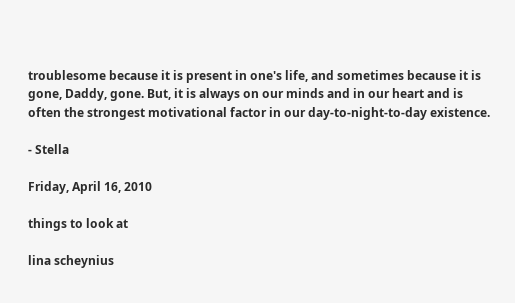troublesome because it is present in one's life, and sometimes because it is gone, Daddy, gone. But, it is always on our minds and in our heart and is often the strongest motivational factor in our day-to-night-to-day existence.

- Stella

Friday, April 16, 2010

things to look at

lina scheynius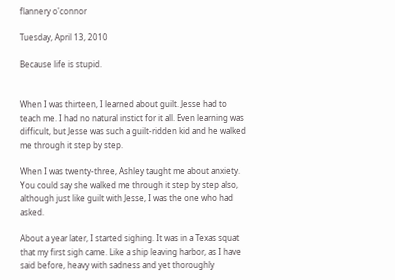flannery o'connor

Tuesday, April 13, 2010

Because life is stupid.


When I was thirteen, I learned about guilt. Jesse had to teach me. I had no natural instict for it all. Even learning was difficult, but Jesse was such a guilt-ridden kid and he walked me through it step by step.

When I was twenty-three, Ashley taught me about anxiety. You could say she walked me through it step by step also, although just like guilt with Jesse, I was the one who had asked.

About a year later, I started sighing. It was in a Texas squat that my first sigh came. Like a ship leaving harbor, as I have said before, heavy with sadness and yet thoroughly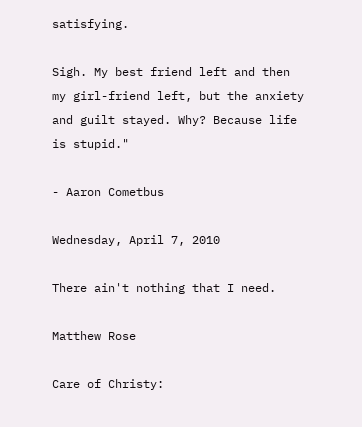satisfying.

Sigh. My best friend left and then my girl-friend left, but the anxiety and guilt stayed. Why? Because life is stupid."

- Aaron Cometbus

Wednesday, April 7, 2010

There ain't nothing that I need.

Matthew Rose

Care of Christy: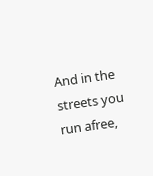And in the streets you run afree,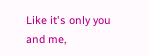Like it's only you and me,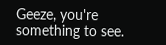Geeze, you're something to see.